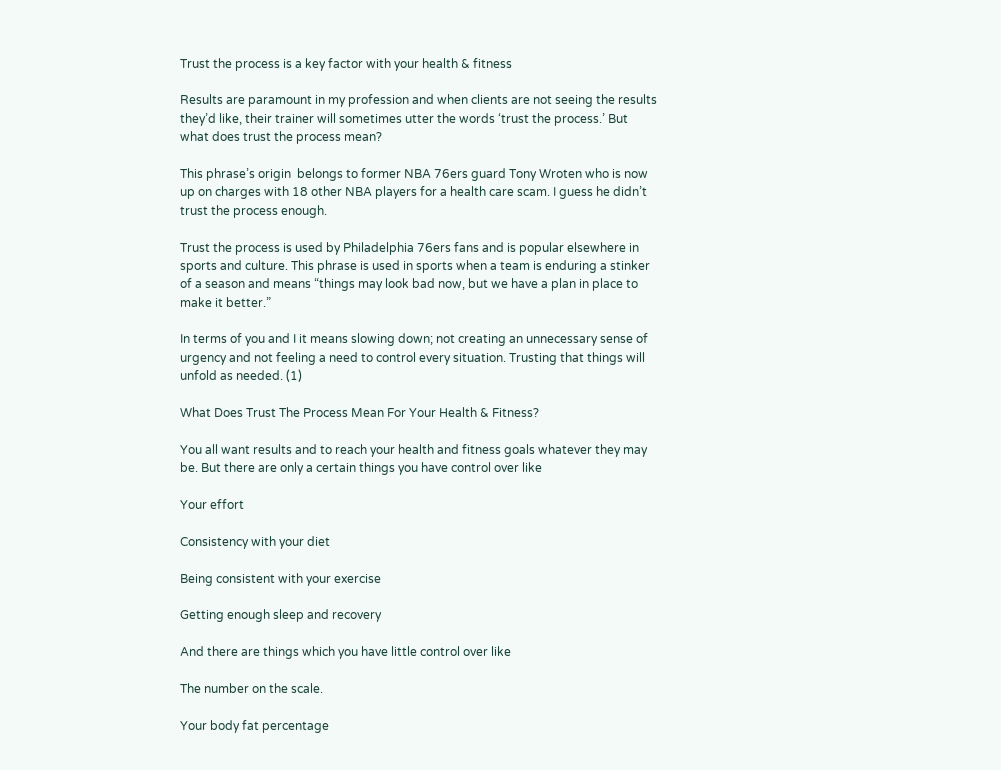Trust the process is a key factor with your health & fitness

Results are paramount in my profession and when clients are not seeing the results they’d like, their trainer will sometimes utter the words ‘trust the process.’ But what does trust the process mean?

This phrase’s origin  belongs to former NBA 76ers guard Tony Wroten who is now up on charges with 18 other NBA players for a health care scam. I guess he didn’t trust the process enough.

Trust the process is used by Philadelphia 76ers fans and is popular elsewhere in sports and culture. This phrase is used in sports when a team is enduring a stinker of a season and means “things may look bad now, but we have a plan in place to make it better.”

In terms of you and I it means slowing down; not creating an unnecessary sense of urgency and not feeling a need to control every situation. Trusting that things will unfold as needed. (1)

What Does Trust The Process Mean For Your Health & Fitness?

You all want results and to reach your health and fitness goals whatever they may be. But there are only a certain things you have control over like

Your effort

Consistency with your diet

Being consistent with your exercise

Getting enough sleep and recovery

And there are things which you have little control over like

The number on the scale.

Your body fat percentage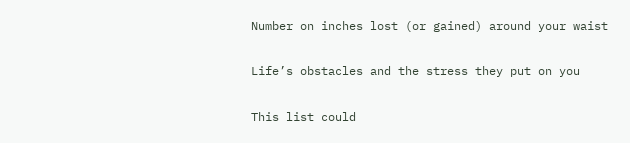Number on inches lost (or gained) around your waist

Life’s obstacles and the stress they put on you

This list could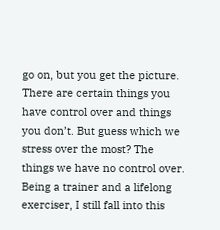go on, but you get the picture. There are certain things you have control over and things you don’t. But guess which we stress over the most? The things we have no control over. Being a trainer and a lifelong exerciser, I still fall into this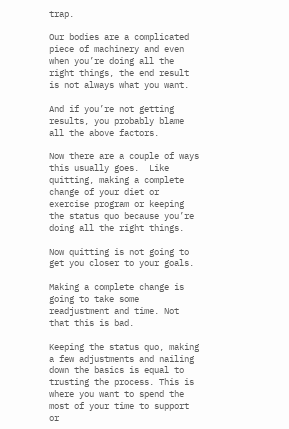trap.

Our bodies are a complicated piece of machinery and even when you’re doing all the right things, the end result is not always what you want.

And if you’re not getting results, you probably blame all the above factors.

Now there are a couple of ways this usually goes.  Like quitting, making a complete change of your diet or exercise program or keeping the status quo because you’re doing all the right things.

Now quitting is not going to get you closer to your goals.

Making a complete change is going to take some readjustment and time. Not that this is bad.

Keeping the status quo, making a few adjustments and nailing down the basics is equal to trusting the process. This is where you want to spend the most of your time to support or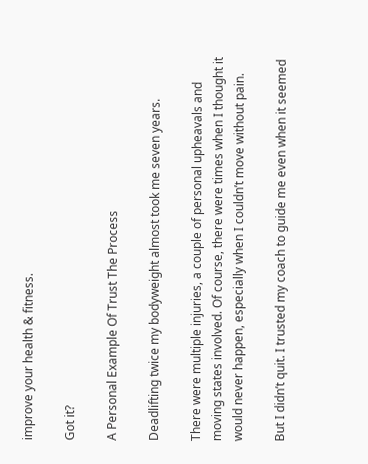improve your health & fitness.

Got it?

A Personal Example Of Trust The Process

Deadlifting twice my bodyweight almost took me seven years.

There were multiple injuries, a couple of personal upheavals and moving states involved. Of course, there were times when I thought it would never happen, especially when I couldn’t move without pain.

But I didn’t quit. I trusted my coach to guide me even when it seemed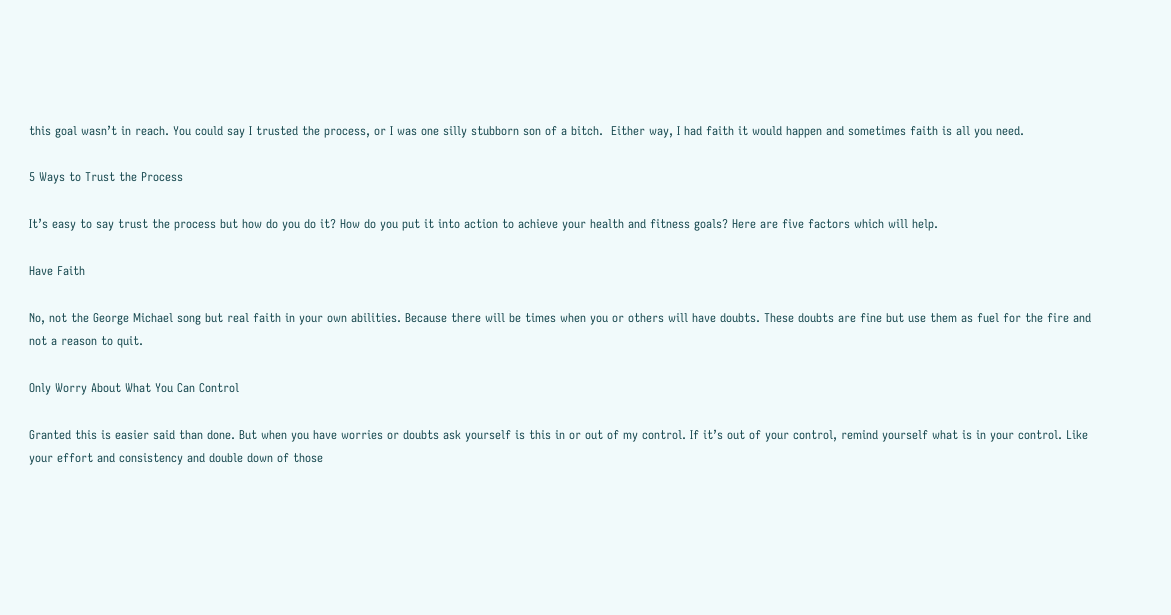this goal wasn’t in reach. You could say I trusted the process, or I was one silly stubborn son of a bitch.  Either way, I had faith it would happen and sometimes faith is all you need.

5 Ways to Trust the Process

It’s easy to say trust the process but how do you do it? How do you put it into action to achieve your health and fitness goals? Here are five factors which will help.

Have Faith

No, not the George Michael song but real faith in your own abilities. Because there will be times when you or others will have doubts. These doubts are fine but use them as fuel for the fire and not a reason to quit.

Only Worry About What You Can Control

Granted this is easier said than done. But when you have worries or doubts ask yourself is this in or out of my control. If it’s out of your control, remind yourself what is in your control. Like your effort and consistency and double down of those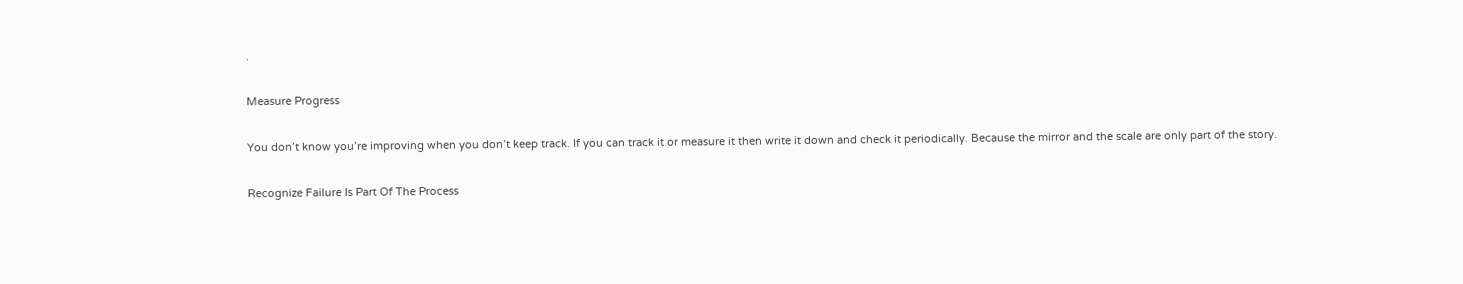.

Measure Progress

You don’t know you’re improving when you don’t keep track. If you can track it or measure it then write it down and check it periodically. Because the mirror and the scale are only part of the story.

Recognize Failure Is Part Of The Process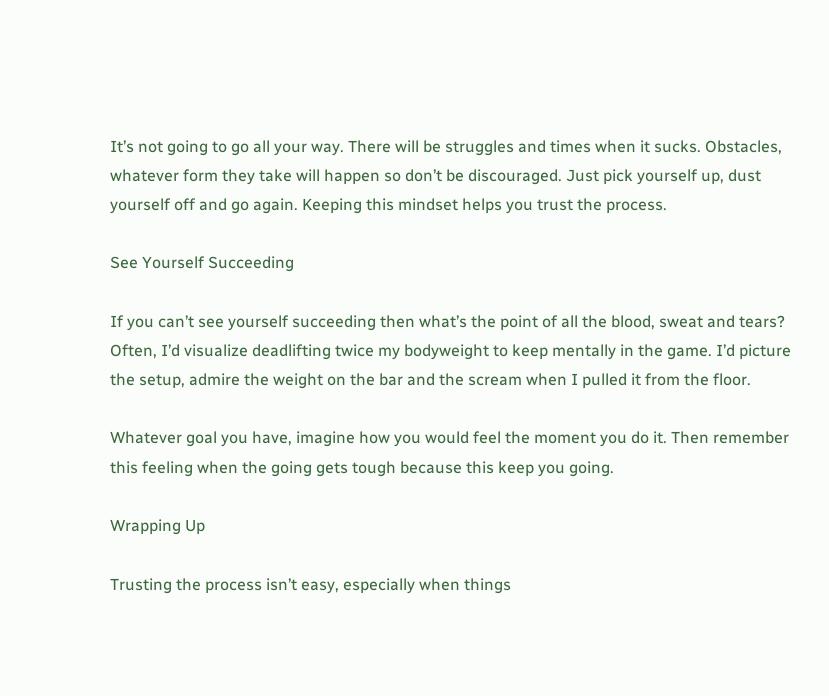It’s not going to go all your way. There will be struggles and times when it sucks. Obstacles, whatever form they take will happen so don’t be discouraged. Just pick yourself up, dust yourself off and go again. Keeping this mindset helps you trust the process.

See Yourself Succeeding

If you can’t see yourself succeeding then what’s the point of all the blood, sweat and tears? Often, I’d visualize deadlifting twice my bodyweight to keep mentally in the game. I’d picture the setup, admire the weight on the bar and the scream when I pulled it from the floor.

Whatever goal you have, imagine how you would feel the moment you do it. Then remember this feeling when the going gets tough because this keep you going.

Wrapping Up

Trusting the process isn’t easy, especially when things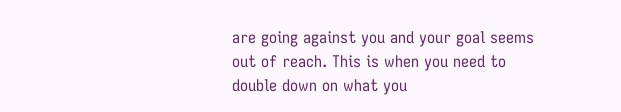are going against you and your goal seems out of reach. This is when you need to double down on what you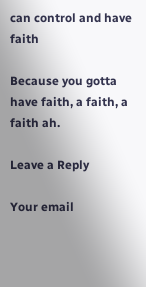can control and have faith

Because you gotta have faith, a faith, a faith ah.

Leave a Reply

Your email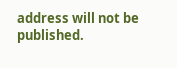address will not be published.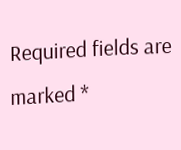Required fields are marked *